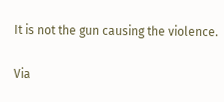It is not the gun causing the violence.

Via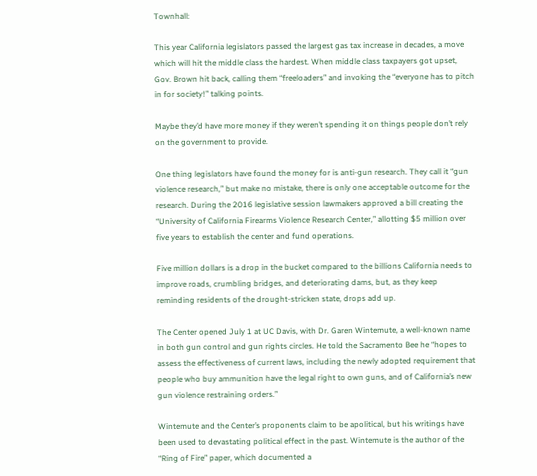Townhall:

This year California legislators passed the largest gas tax increase in decades, a move which will hit the middle class the hardest. When middle class taxpayers got upset, Gov. Brown hit back, calling them “freeloaders” and invoking the “everyone has to pitch in for society!” talking points.

Maybe they’d have more money if they weren’t spending it on things people don’t rely on the government to provide.

One thing legislators have found the money for is anti-gun research. They call it “gun violence research,” but make no mistake, there is only one acceptable outcome for the research. During the 2016 legislative session lawmakers approved a bill creating the “University of California Firearms Violence Research Center,” allotting $5 million over five years to establish the center and fund operations.

Five million dollars is a drop in the bucket compared to the billions California needs to improve roads, crumbling bridges, and deteriorating dams, but, as they keep reminding residents of the drought-stricken state, drops add up.

The Center opened July 1 at UC Davis, with Dr. Garen Wintemute, a well-known name in both gun control and gun rights circles. He told the Sacramento Bee he “hopes to assess the effectiveness of current laws, including the newly adopted requirement that people who buy ammunition have the legal right to own guns, and of California’s new gun violence restraining orders.”

Wintemute and the Center’s proponents claim to be apolitical, but his writings have been used to devastating political effect in the past. Wintemute is the author of the “Ring of Fire” paper, which documented a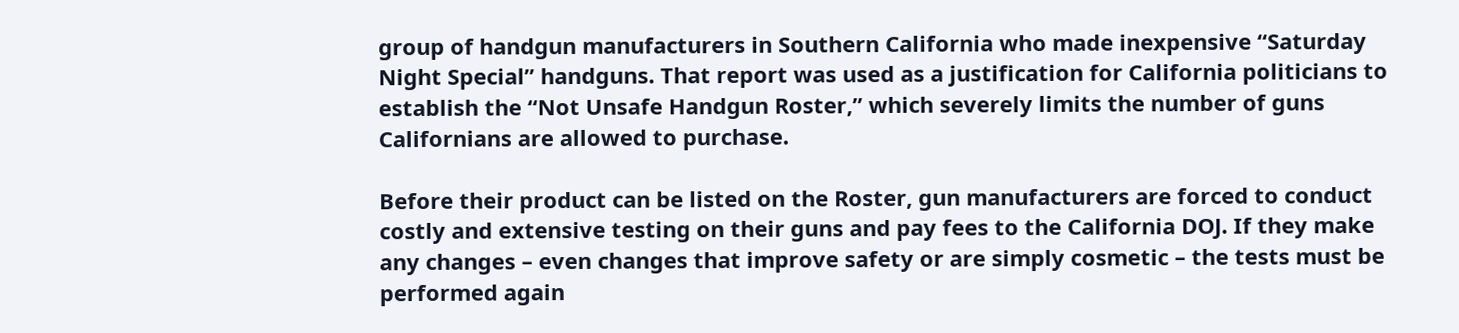group of handgun manufacturers in Southern California who made inexpensive “Saturday Night Special” handguns. That report was used as a justification for California politicians to establish the “Not Unsafe Handgun Roster,” which severely limits the number of guns Californians are allowed to purchase.

Before their product can be listed on the Roster, gun manufacturers are forced to conduct costly and extensive testing on their guns and pay fees to the California DOJ. If they make any changes – even changes that improve safety or are simply cosmetic – the tests must be performed again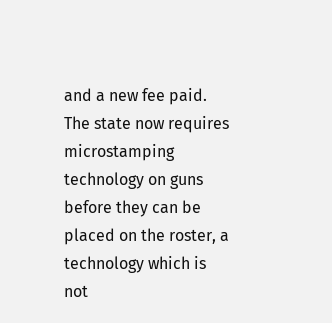and a new fee paid. The state now requires microstamping technology on guns before they can be placed on the roster, a technology which is not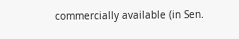commercially available (in Sen.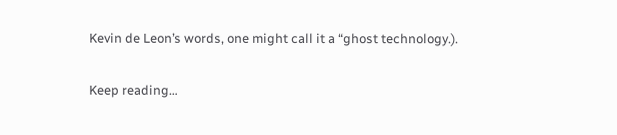Kevin de Leon’s words, one might call it a “ghost technology.).

Keep reading…